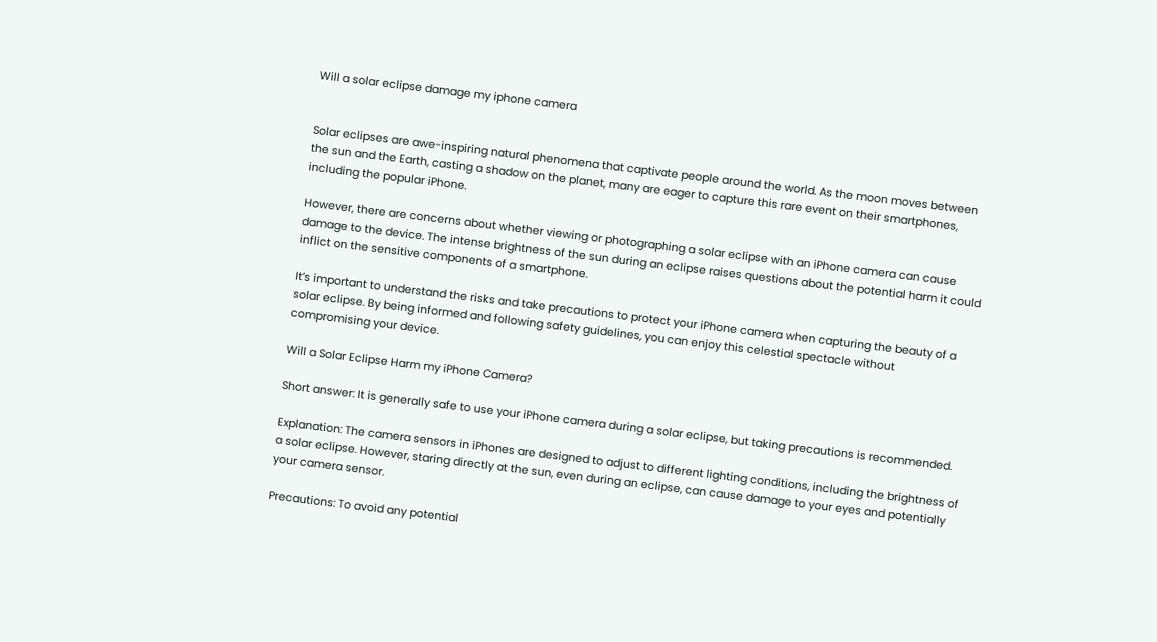Will a solar eclipse damage my iphone camera


Solar eclipses are awe-inspiring natural phenomena that captivate people around the world. As the moon moves between the sun and the Earth, casting a shadow on the planet, many are eager to capture this rare event on their smartphones, including the popular iPhone.

However, there are concerns about whether viewing or photographing a solar eclipse with an iPhone camera can cause damage to the device. The intense brightness of the sun during an eclipse raises questions about the potential harm it could inflict on the sensitive components of a smartphone.

It’s important to understand the risks and take precautions to protect your iPhone camera when capturing the beauty of a solar eclipse. By being informed and following safety guidelines, you can enjoy this celestial spectacle without compromising your device.

Will a Solar Eclipse Harm my iPhone Camera?

Short answer: It is generally safe to use your iPhone camera during a solar eclipse, but taking precautions is recommended.

Explanation: The camera sensors in iPhones are designed to adjust to different lighting conditions, including the brightness of a solar eclipse. However, staring directly at the sun, even during an eclipse, can cause damage to your eyes and potentially your camera sensor.

Precautions: To avoid any potential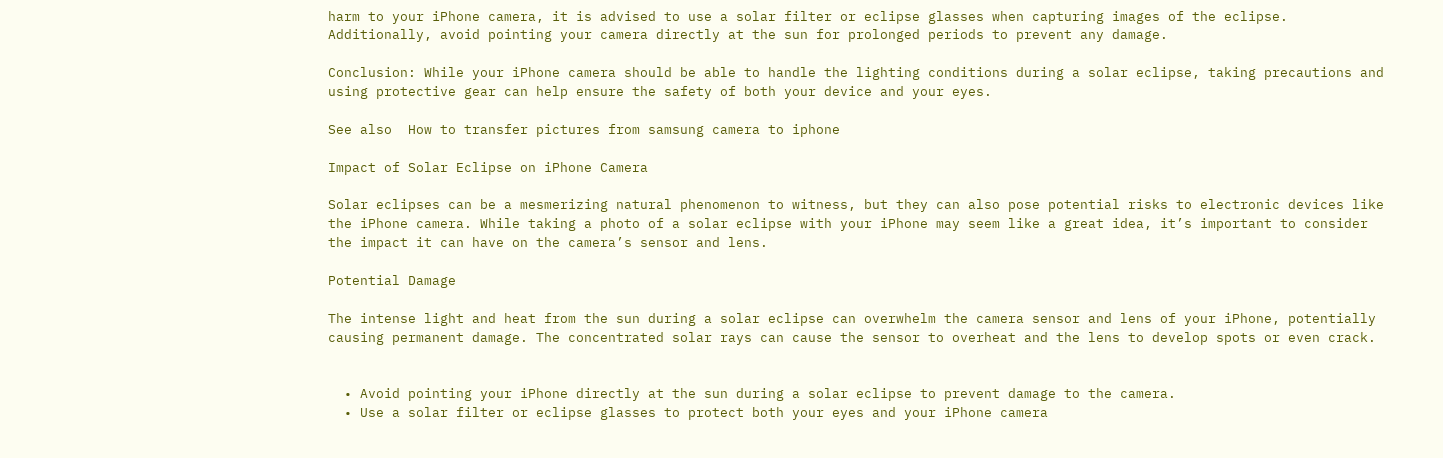harm to your iPhone camera, it is advised to use a solar filter or eclipse glasses when capturing images of the eclipse. Additionally, avoid pointing your camera directly at the sun for prolonged periods to prevent any damage.

Conclusion: While your iPhone camera should be able to handle the lighting conditions during a solar eclipse, taking precautions and using protective gear can help ensure the safety of both your device and your eyes.

See also  How to transfer pictures from samsung camera to iphone

Impact of Solar Eclipse on iPhone Camera

Solar eclipses can be a mesmerizing natural phenomenon to witness, but they can also pose potential risks to electronic devices like the iPhone camera. While taking a photo of a solar eclipse with your iPhone may seem like a great idea, it’s important to consider the impact it can have on the camera’s sensor and lens.

Potential Damage

The intense light and heat from the sun during a solar eclipse can overwhelm the camera sensor and lens of your iPhone, potentially causing permanent damage. The concentrated solar rays can cause the sensor to overheat and the lens to develop spots or even crack.


  • Avoid pointing your iPhone directly at the sun during a solar eclipse to prevent damage to the camera.
  • Use a solar filter or eclipse glasses to protect both your eyes and your iPhone camera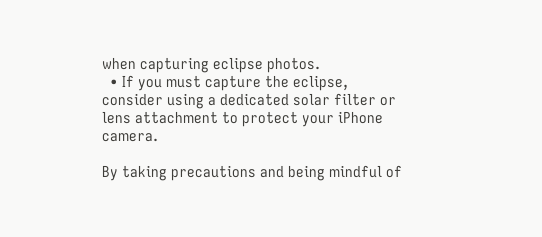when capturing eclipse photos.
  • If you must capture the eclipse, consider using a dedicated solar filter or lens attachment to protect your iPhone camera.

By taking precautions and being mindful of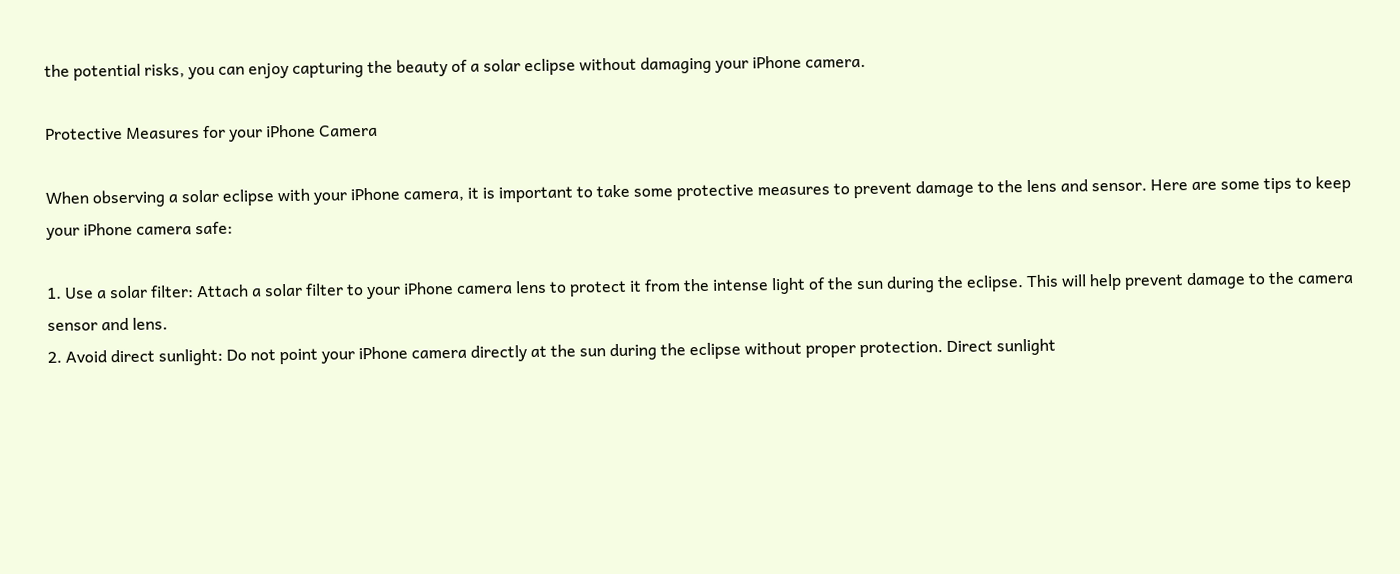the potential risks, you can enjoy capturing the beauty of a solar eclipse without damaging your iPhone camera.

Protective Measures for your iPhone Camera

When observing a solar eclipse with your iPhone camera, it is important to take some protective measures to prevent damage to the lens and sensor. Here are some tips to keep your iPhone camera safe:

1. Use a solar filter: Attach a solar filter to your iPhone camera lens to protect it from the intense light of the sun during the eclipse. This will help prevent damage to the camera sensor and lens.
2. Avoid direct sunlight: Do not point your iPhone camera directly at the sun during the eclipse without proper protection. Direct sunlight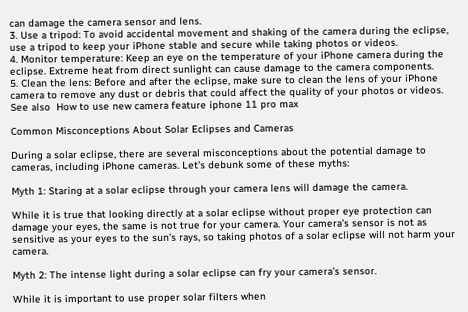can damage the camera sensor and lens.
3. Use a tripod: To avoid accidental movement and shaking of the camera during the eclipse, use a tripod to keep your iPhone stable and secure while taking photos or videos.
4. Monitor temperature: Keep an eye on the temperature of your iPhone camera during the eclipse. Extreme heat from direct sunlight can cause damage to the camera components.
5. Clean the lens: Before and after the eclipse, make sure to clean the lens of your iPhone camera to remove any dust or debris that could affect the quality of your photos or videos.
See also  How to use new camera feature iphone 11 pro max

Common Misconceptions About Solar Eclipses and Cameras

During a solar eclipse, there are several misconceptions about the potential damage to cameras, including iPhone cameras. Let’s debunk some of these myths:

Myth 1: Staring at a solar eclipse through your camera lens will damage the camera.

While it is true that looking directly at a solar eclipse without proper eye protection can damage your eyes, the same is not true for your camera. Your camera’s sensor is not as sensitive as your eyes to the sun’s rays, so taking photos of a solar eclipse will not harm your camera.

Myth 2: The intense light during a solar eclipse can fry your camera’s sensor.

While it is important to use proper solar filters when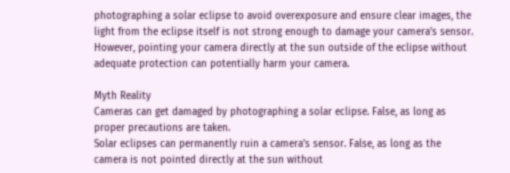photographing a solar eclipse to avoid overexposure and ensure clear images, the light from the eclipse itself is not strong enough to damage your camera’s sensor. However, pointing your camera directly at the sun outside of the eclipse without adequate protection can potentially harm your camera.

Myth Reality
Cameras can get damaged by photographing a solar eclipse. False, as long as proper precautions are taken.
Solar eclipses can permanently ruin a camera’s sensor. False, as long as the camera is not pointed directly at the sun without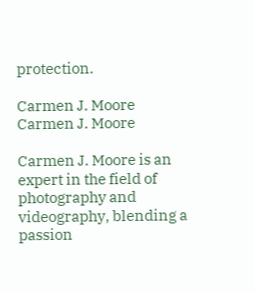protection.

Carmen J. Moore
Carmen J. Moore

Carmen J. Moore is an expert in the field of photography and videography, blending a passion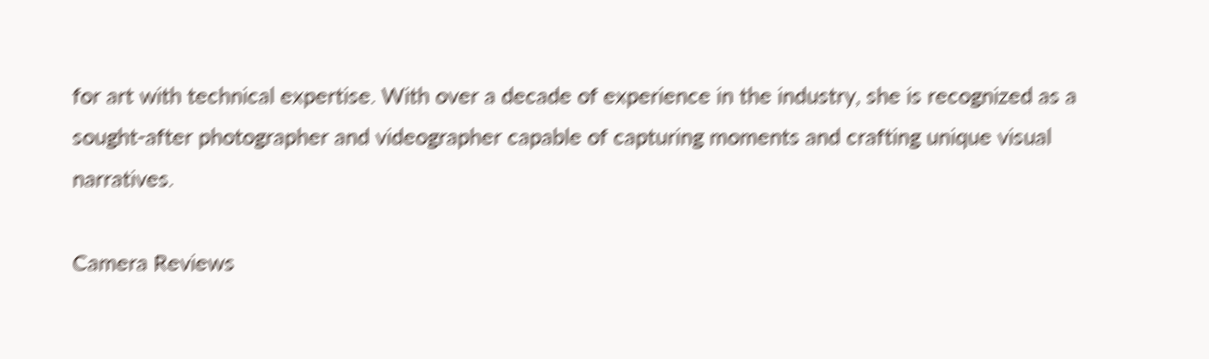for art with technical expertise. With over a decade of experience in the industry, she is recognized as a sought-after photographer and videographer capable of capturing moments and crafting unique visual narratives.

Camera Reviews